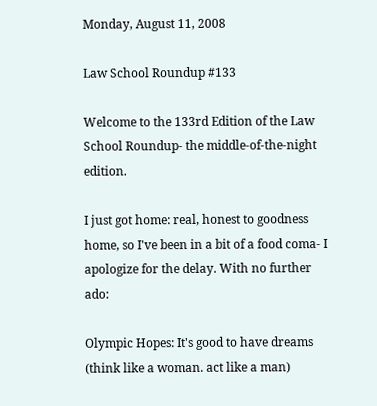Monday, August 11, 2008

Law School Roundup #133

Welcome to the 133rd Edition of the Law School Roundup- the middle-of-the-night edition.

I just got home: real, honest to goodness home, so I've been in a bit of a food coma- I apologize for the delay. With no further ado:

Olympic Hopes: It's good to have dreams (think like a woman. act like a man)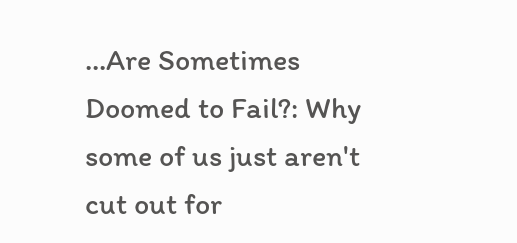...Are Sometimes Doomed to Fail?: Why some of us just aren't cut out for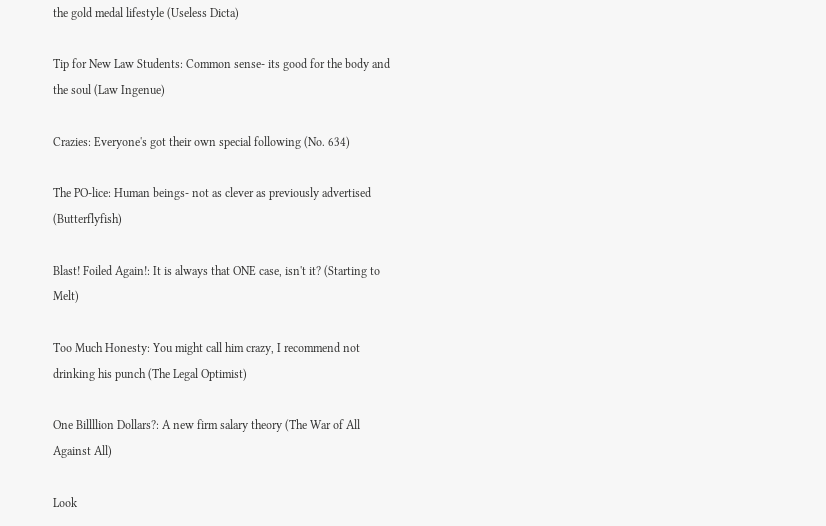the gold medal lifestyle (Useless Dicta)

Tip for New Law Students: Common sense- its good for the body and the soul (Law Ingenue)

Crazies: Everyone's got their own special following (No. 634)

The PO-lice: Human beings- not as clever as previously advertised (Butterflyfish)

Blast! Foiled Again!: It is always that ONE case, isn't it? (Starting to Melt)

Too Much Honesty: You might call him crazy, I recommend not drinking his punch (The Legal Optimist)

One Billllion Dollars?: A new firm salary theory (The War of All Against All)

Look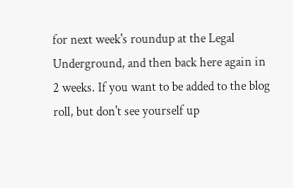for next week's roundup at the Legal Underground, and then back here again in 2 weeks. If you want to be added to the blog roll, but don't see yourself up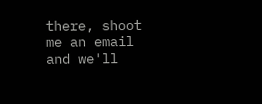there, shoot me an email and we'll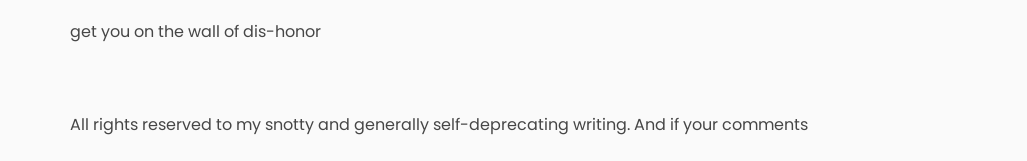get you on the wall of dis-honor


All rights reserved to my snotty and generally self-deprecating writing. And if your comments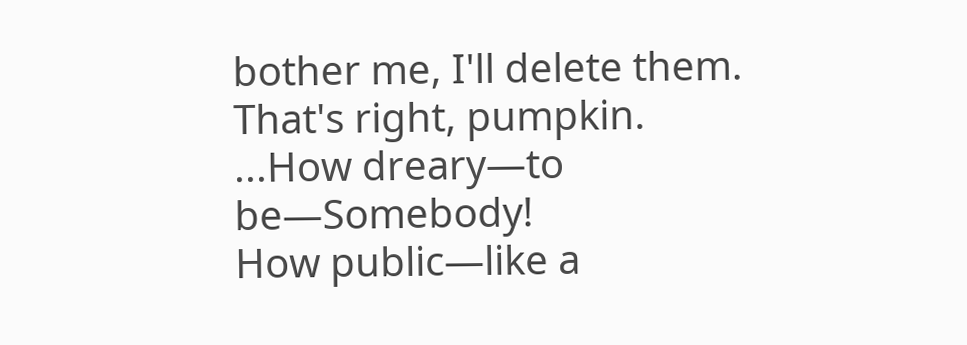bother me, I'll delete them. That's right, pumpkin.
...How dreary—to be—Somebody!
How public—like a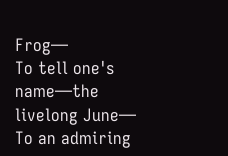Frog—
To tell one's name—the livelong June—
To an admiring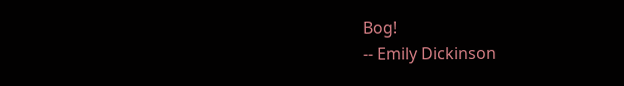Bog!
-- Emily Dickinson